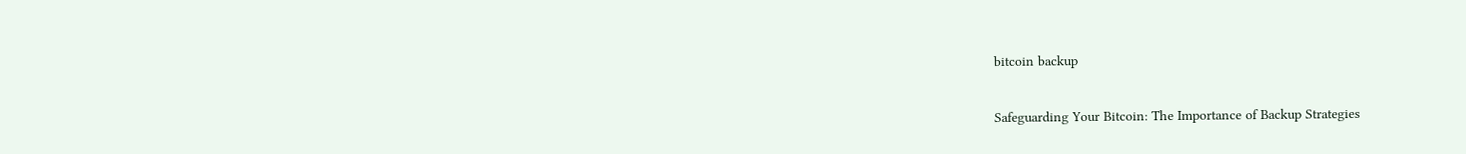bitcoin backup

Safeguarding Your Bitcoin: The Importance of Backup Strategies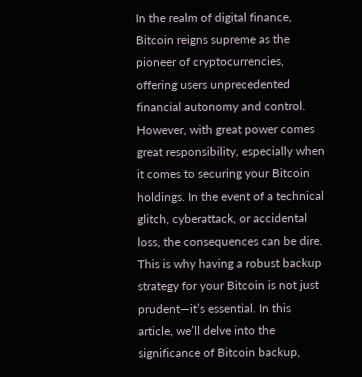In the realm of digital finance, Bitcoin reigns supreme as the pioneer of cryptocurrencies, offering users unprecedented financial autonomy and control. However, with great power comes great responsibility, especially when it comes to securing your Bitcoin holdings. In the event of a technical glitch, cyberattack, or accidental loss, the consequences can be dire. This is why having a robust backup strategy for your Bitcoin is not just prudent—it’s essential. In this article, we’ll delve into the significance of Bitcoin backup,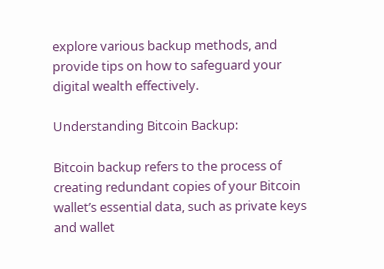explore various backup methods, and provide tips on how to safeguard your digital wealth effectively.

Understanding Bitcoin Backup:

Bitcoin backup refers to the process of creating redundant copies of your Bitcoin wallet’s essential data, such as private keys and wallet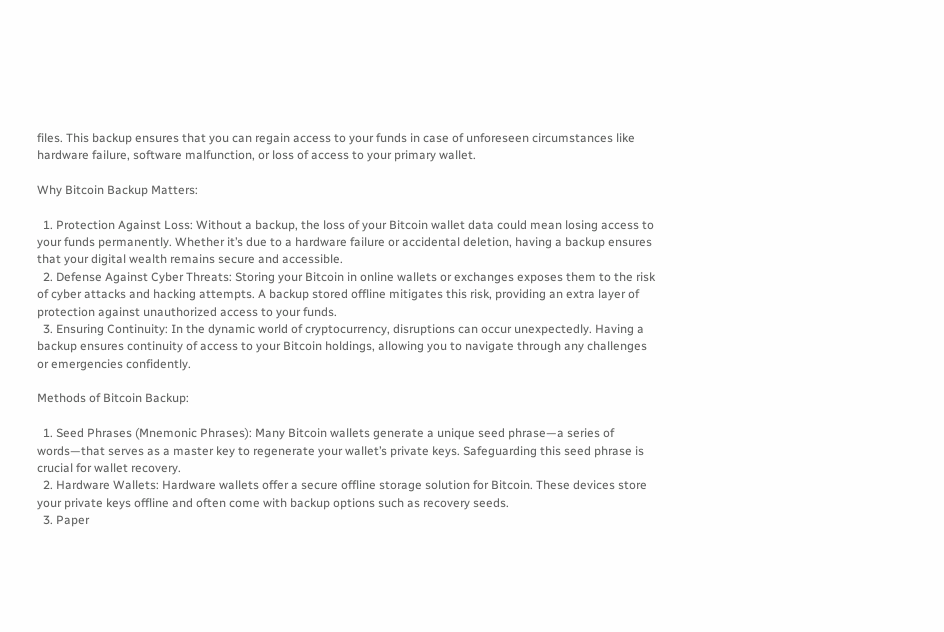files. This backup ensures that you can regain access to your funds in case of unforeseen circumstances like hardware failure, software malfunction, or loss of access to your primary wallet.

Why Bitcoin Backup Matters:

  1. Protection Against Loss: Without a backup, the loss of your Bitcoin wallet data could mean losing access to your funds permanently. Whether it’s due to a hardware failure or accidental deletion, having a backup ensures that your digital wealth remains secure and accessible.
  2. Defense Against Cyber Threats: Storing your Bitcoin in online wallets or exchanges exposes them to the risk of cyber attacks and hacking attempts. A backup stored offline mitigates this risk, providing an extra layer of protection against unauthorized access to your funds.
  3. Ensuring Continuity: In the dynamic world of cryptocurrency, disruptions can occur unexpectedly. Having a backup ensures continuity of access to your Bitcoin holdings, allowing you to navigate through any challenges or emergencies confidently.

Methods of Bitcoin Backup:

  1. Seed Phrases (Mnemonic Phrases): Many Bitcoin wallets generate a unique seed phrase—a series of words—that serves as a master key to regenerate your wallet’s private keys. Safeguarding this seed phrase is crucial for wallet recovery.
  2. Hardware Wallets: Hardware wallets offer a secure offline storage solution for Bitcoin. These devices store your private keys offline and often come with backup options such as recovery seeds.
  3. Paper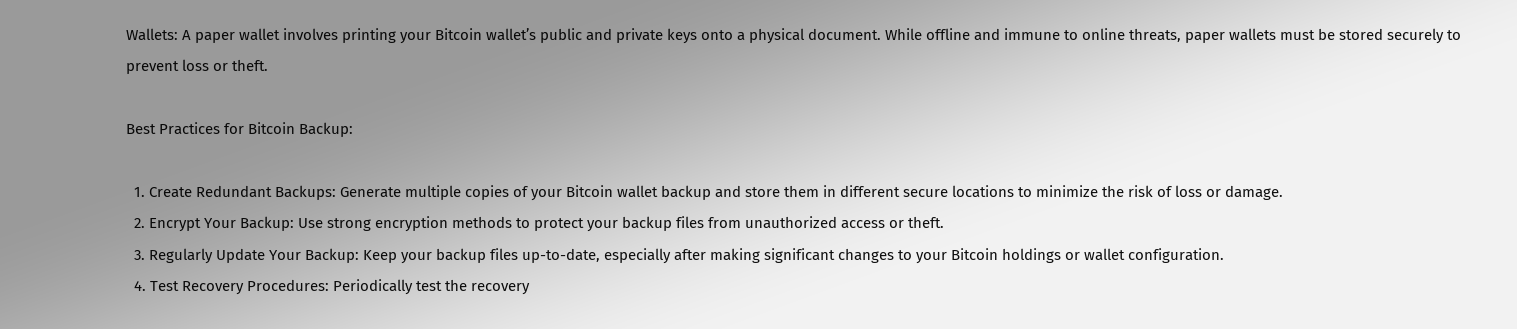Wallets: A paper wallet involves printing your Bitcoin wallet’s public and private keys onto a physical document. While offline and immune to online threats, paper wallets must be stored securely to prevent loss or theft.

Best Practices for Bitcoin Backup:

  1. Create Redundant Backups: Generate multiple copies of your Bitcoin wallet backup and store them in different secure locations to minimize the risk of loss or damage.
  2. Encrypt Your Backup: Use strong encryption methods to protect your backup files from unauthorized access or theft.
  3. Regularly Update Your Backup: Keep your backup files up-to-date, especially after making significant changes to your Bitcoin holdings or wallet configuration.
  4. Test Recovery Procedures: Periodically test the recovery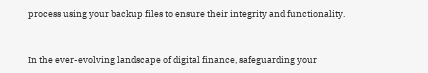process using your backup files to ensure their integrity and functionality.


In the ever-evolving landscape of digital finance, safeguarding your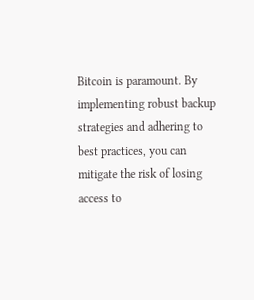Bitcoin is paramount. By implementing robust backup strategies and adhering to best practices, you can mitigate the risk of losing access to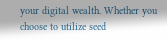your digital wealth. Whether you choose to utilize seed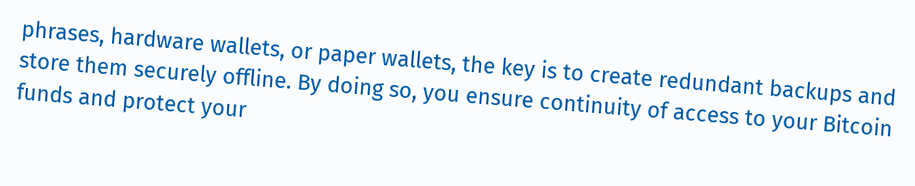phrases, hardware wallets, or paper wallets, the key is to create redundant backups and store them securely offline. By doing so, you ensure continuity of access to your Bitcoin funds and protect your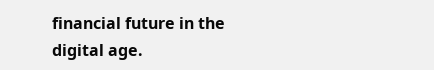financial future in the digital age.